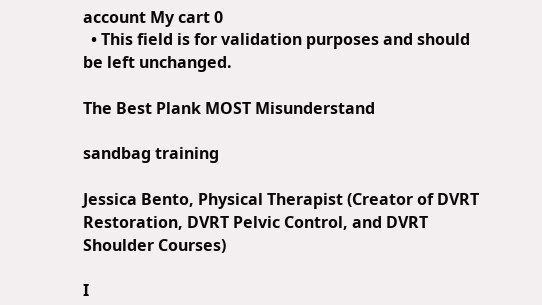account My cart 0
  • This field is for validation purposes and should be left unchanged.

The Best Plank MOST Misunderstand

sandbag training

Jessica Bento, Physical Therapist (Creator of DVRT Restoration, DVRT Pelvic Control, and DVRT Shoulder Courses)

I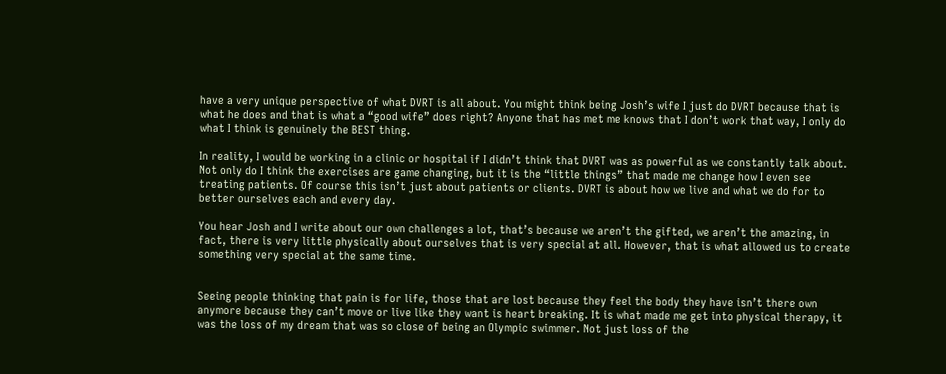have a very unique perspective of what DVRT is all about. You might think being Josh’s wife I just do DVRT because that is what he does and that is what a “good wife” does right? Anyone that has met me knows that I don’t work that way, I only do what I think is genuinely the BEST thing.

In reality, I would be working in a clinic or hospital if I didn’t think that DVRT was as powerful as we constantly talk about. Not only do I think the exercises are game changing, but it is the “little things” that made me change how I even see treating patients. Of course this isn’t just about patients or clients. DVRT is about how we live and what we do for to better ourselves each and every day.

You hear Josh and I write about our own challenges a lot, that’s because we aren’t the gifted, we aren’t the amazing, in fact, there is very little physically about ourselves that is very special at all. However, that is what allowed us to create something very special at the same time.


Seeing people thinking that pain is for life, those that are lost because they feel the body they have isn’t there own anymore because they can’t move or live like they want is heart breaking. It is what made me get into physical therapy, it was the loss of my dream that was so close of being an Olympic swimmer. Not just loss of the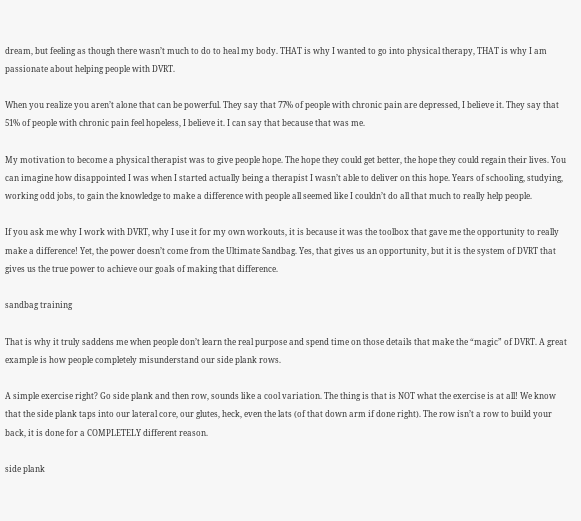dream, but feeling as though there wasn’t much to do to heal my body. THAT is why I wanted to go into physical therapy, THAT is why I am passionate about helping people with DVRT.

When you realize you aren’t alone that can be powerful. They say that 77% of people with chronic pain are depressed, I believe it. They say that 51% of people with chronic pain feel hopeless, I believe it. I can say that because that was me.

My motivation to become a physical therapist was to give people hope. The hope they could get better, the hope they could regain their lives. You can imagine how disappointed I was when I started actually being a therapist I wasn’t able to deliver on this hope. Years of schooling, studying, working odd jobs, to gain the knowledge to make a difference with people all seemed like I couldn’t do all that much to really help people.

If you ask me why I work with DVRT, why I use it for my own workouts, it is because it was the toolbox that gave me the opportunity to really make a difference! Yet, the power doesn’t come from the Ultimate Sandbag. Yes, that gives us an opportunity, but it is the system of DVRT that gives us the true power to achieve our goals of making that difference.

sandbag training

That is why it truly saddens me when people don’t learn the real purpose and spend time on those details that make the “magic” of DVRT. A great example is how people completely misunderstand our side plank rows.

A simple exercise right? Go side plank and then row, sounds like a cool variation. The thing is that is NOT what the exercise is at all! We know that the side plank taps into our lateral core, our glutes, heck, even the lats (of that down arm if done right). The row isn’t a row to build your back, it is done for a COMPLETELY different reason.

side plank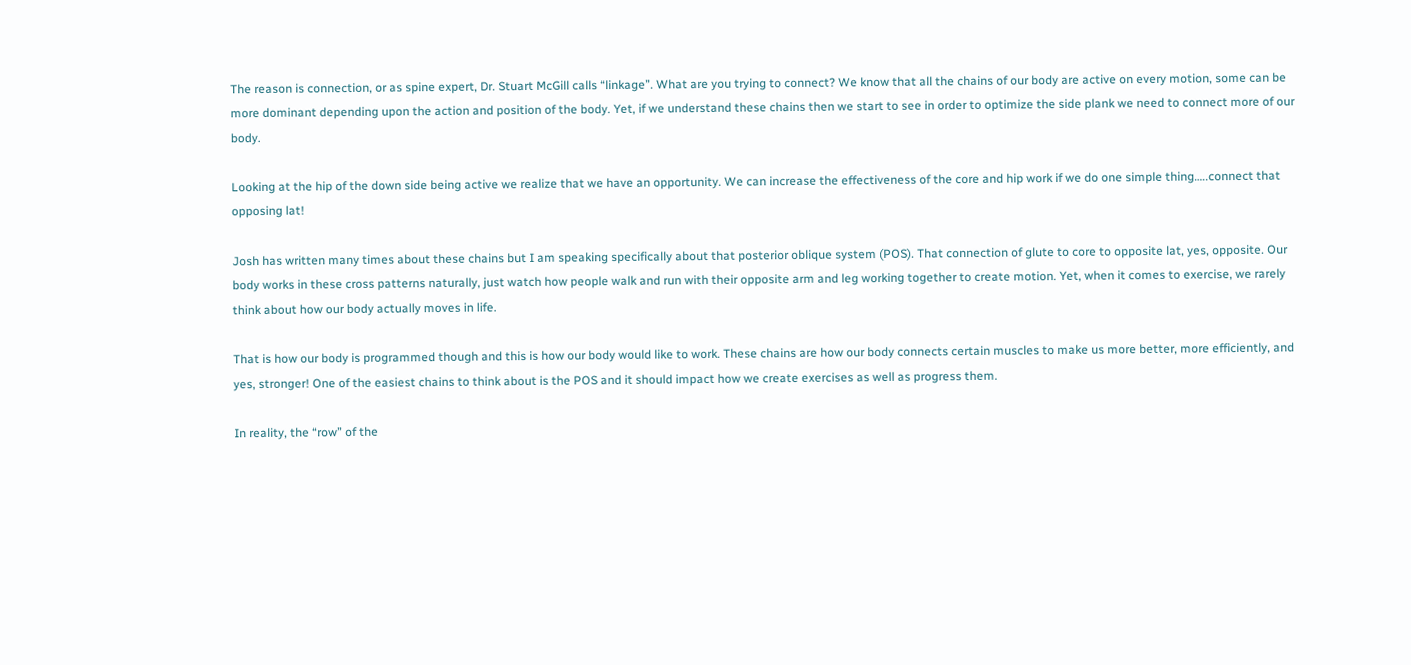The reason is connection, or as spine expert, Dr. Stuart McGill calls “linkage”. What are you trying to connect? We know that all the chains of our body are active on every motion, some can be more dominant depending upon the action and position of the body. Yet, if we understand these chains then we start to see in order to optimize the side plank we need to connect more of our body.

Looking at the hip of the down side being active we realize that we have an opportunity. We can increase the effectiveness of the core and hip work if we do one simple thing…..connect that opposing lat!

Josh has written many times about these chains but I am speaking specifically about that posterior oblique system (POS). That connection of glute to core to opposite lat, yes, opposite. Our body works in these cross patterns naturally, just watch how people walk and run with their opposite arm and leg working together to create motion. Yet, when it comes to exercise, we rarely think about how our body actually moves in life.

That is how our body is programmed though and this is how our body would like to work. These chains are how our body connects certain muscles to make us more better, more efficiently, and yes, stronger! One of the easiest chains to think about is the POS and it should impact how we create exercises as well as progress them.

In reality, the “row” of the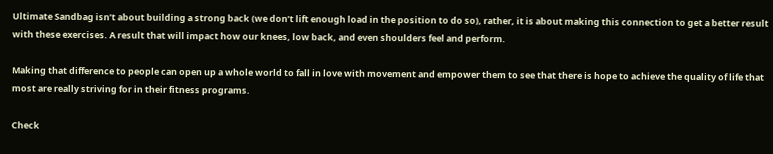Ultimate Sandbag isn’t about building a strong back (we don’t lift enough load in the position to do so), rather, it is about making this connection to get a better result with these exercises. A result that will impact how our knees, low back, and even shoulders feel and perform.

Making that difference to people can open up a whole world to fall in love with movement and empower them to see that there is hope to achieve the quality of life that most are really striving for in their fitness programs.

Check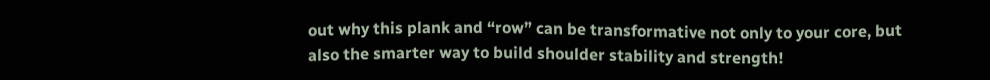out why this plank and “row” can be transformative not only to your core, but also the smarter way to build shoulder stability and strength!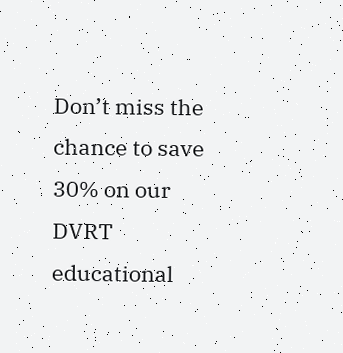Don’t miss the chance to save 30% on our DVRT educational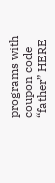programs with coupon code “father” HERE